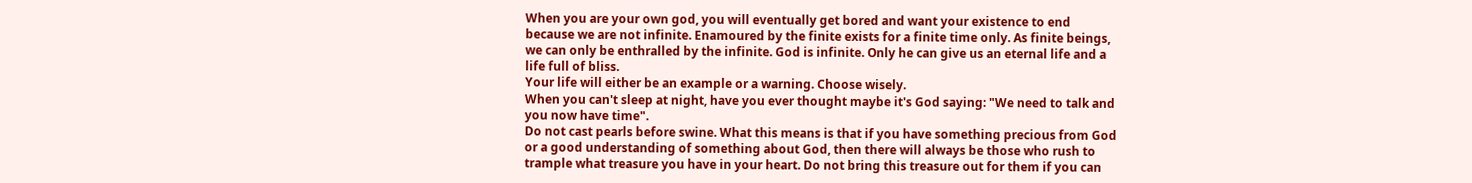When you are your own god, you will eventually get bored and want your existence to end because we are not infinite. Enamoured by the finite exists for a finite time only. As finite beings, we can only be enthralled by the infinite. God is infinite. Only he can give us an eternal life and a life full of bliss.
Your life will either be an example or a warning. Choose wisely.
When you can't sleep at night, have you ever thought maybe it's God saying: "We need to talk and you now have time".
Do not cast pearls before swine. What this means is that if you have something precious from God or a good understanding of something about God, then there will always be those who rush to trample what treasure you have in your heart. Do not bring this treasure out for them if you can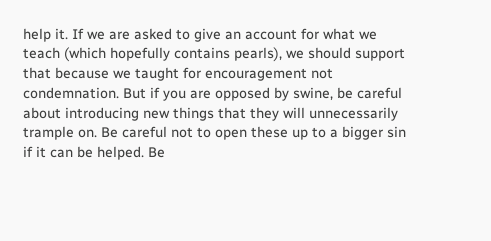help it. If we are asked to give an account for what we teach (which hopefully contains pearls), we should support that because we taught for encouragement not condemnation. But if you are opposed by swine, be careful about introducing new things that they will unnecessarily trample on. Be careful not to open these up to a bigger sin if it can be helped. Be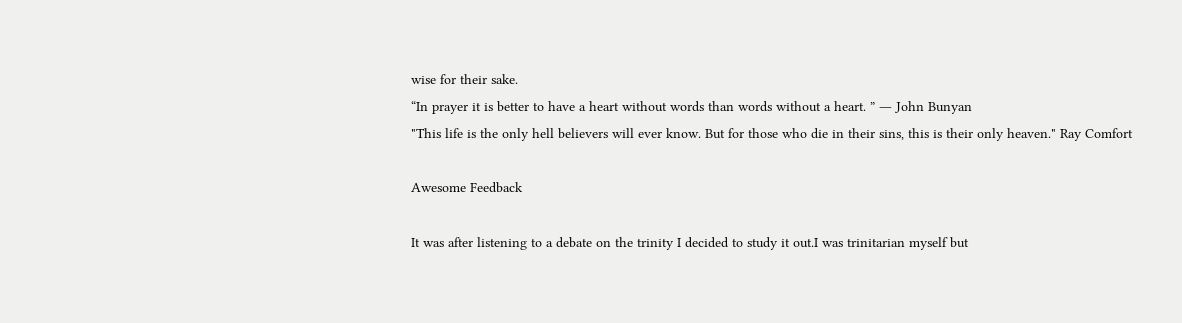wise for their sake.
“In prayer it is better to have a heart without words than words without a heart. ” ― John Bunyan
"This life is the only hell believers will ever know. But for those who die in their sins, this is their only heaven." Ray Comfort

Awesome Feedback

It was after listening to a debate on the trinity I decided to study it out.I was trinitarian myself but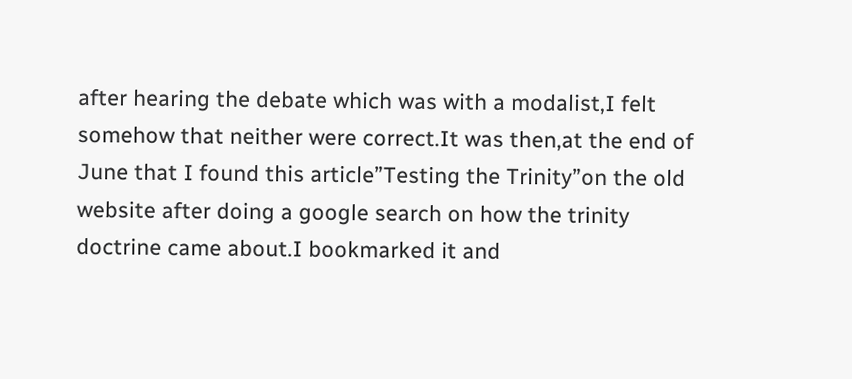after hearing the debate which was with a modalist,I felt somehow that neither were correct.It was then,at the end of June that I found this article”Testing the Trinity”on the old website after doing a google search on how the trinity doctrine came about.I bookmarked it and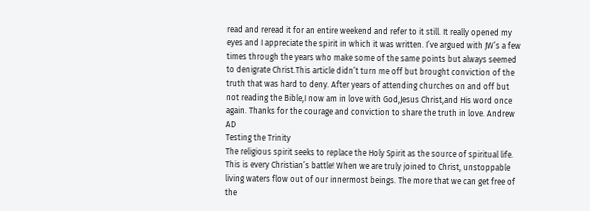read and reread it for an entire weekend and refer to it still. It really opened my eyes and I appreciate the spirit in which it was written. I’ve argued with JW’s a few times through the years who make some of the same points but always seemed to denigrate Christ.This article didn’t turn me off but brought conviction of the truth that was hard to deny. After years of attending churches on and off but not reading the Bible,I now am in love with God,Jesus Christ,and His word once again. Thanks for the courage and conviction to share the truth in love. Andrew AD
Testing the Trinity
The religious spirit seeks to replace the Holy Spirit as the source of spiritual life. This is every Christian’s battle! When we are truly joined to Christ, unstoppable living waters flow out of our innermost beings. The more that we can get free of the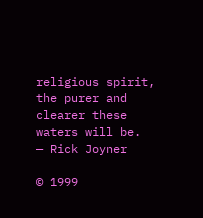religious spirit, the purer and clearer these waters will be.
— Rick Joyner

© 1999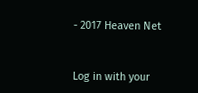- 2017 Heaven Net


Log in with your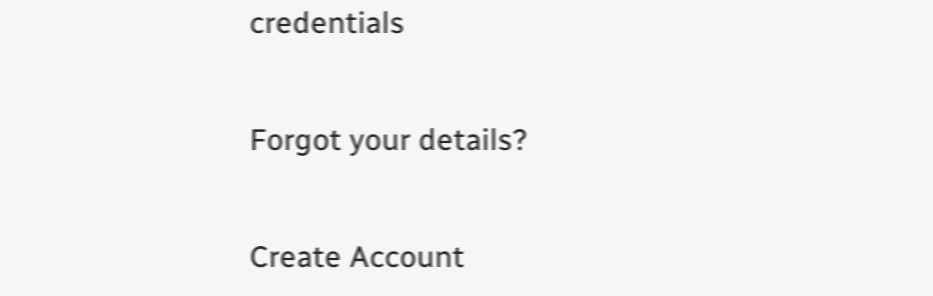credentials


Forgot your details?


Create Account